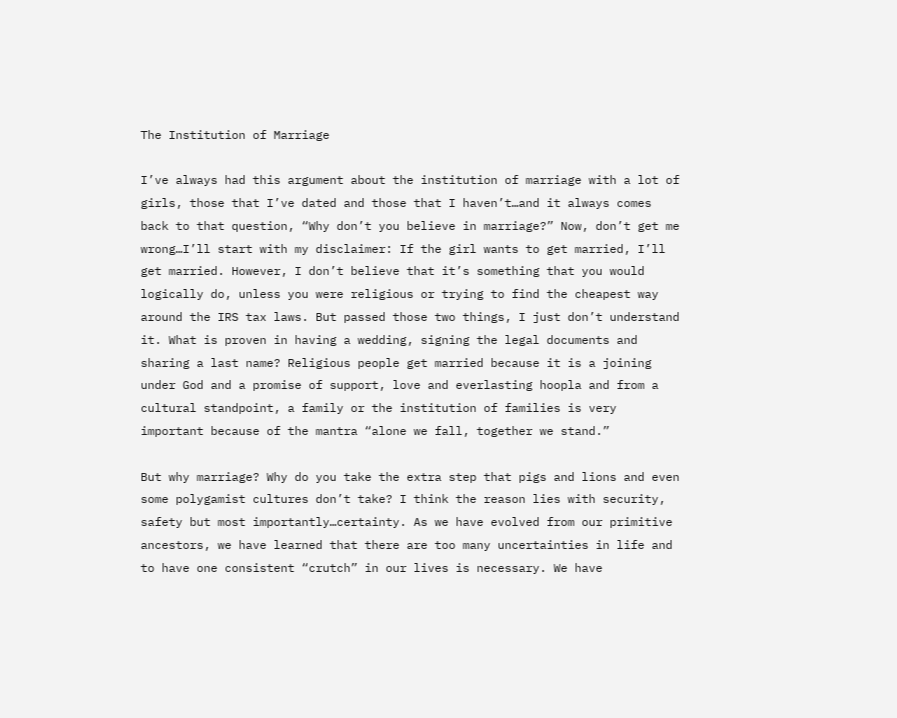The Institution of Marriage

I’ve always had this argument about the institution of marriage with a lot of girls, those that I’ve dated and those that I haven’t…and it always comes back to that question, “Why don’t you believe in marriage?” Now, don’t get me wrong…I’ll start with my disclaimer: If the girl wants to get married, I’ll get married. However, I don’t believe that it’s something that you would logically do, unless you were religious or trying to find the cheapest way around the IRS tax laws. But passed those two things, I just don’t understand it. What is proven in having a wedding, signing the legal documents and sharing a last name? Religious people get married because it is a joining under God and a promise of support, love and everlasting hoopla and from a cultural standpoint, a family or the institution of families is very important because of the mantra “alone we fall, together we stand.”

But why marriage? Why do you take the extra step that pigs and lions and even some polygamist cultures don’t take? I think the reason lies with security, safety but most importantly…certainty. As we have evolved from our primitive ancestors, we have learned that there are too many uncertainties in life and to have one consistent “crutch” in our lives is necessary. We have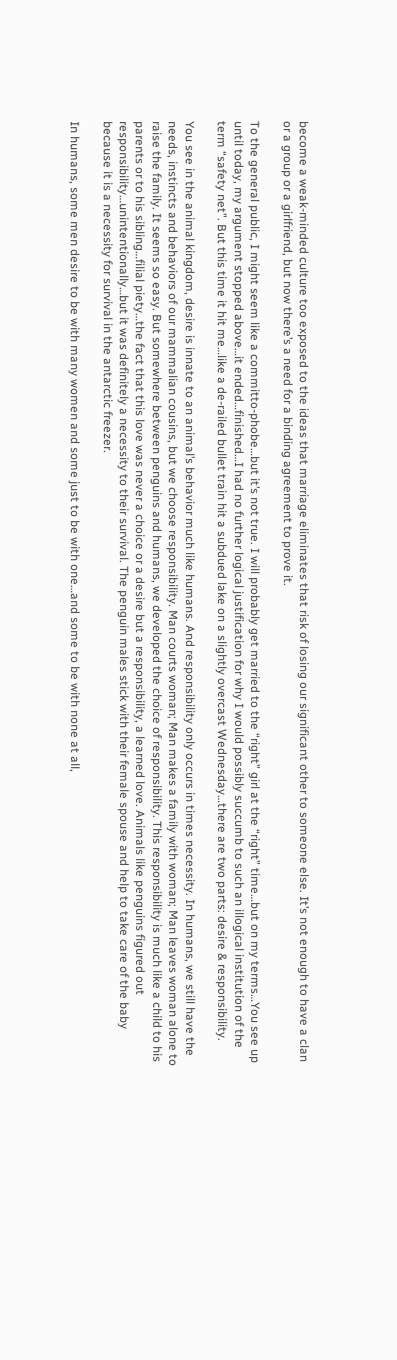become a weak-minded culture too exposed to the ideas that marriage eliminates that risk of losing our significant other to someone else. It’s not enough to have a clan or a group or a girlfriend, but now there’s a need for a binding agreement to prove it.

To the general public, I might seem like a committo-phobe…but it’s not true. I will probably get married to the “right” girl at the “right” time…but on my terms…You see up until today, my argument stopped above…it ended…finished…I had no further logical justification for why I would possibly succumb to such an illogical institution of the term “safety net”. But this time it hit me…like a de-railed bullet train hit a subdued lake on a slightly overcast Wednesday…there are two parts: desire & responsibility.

You see in the animal kingdom, desire is innate to an animal’s behavior much like humans. And responsibility only occurs in times necessity. In humans, we still have the needs, instincts and behaviors of our mammalian cousins, but we choose responsibility. Man courts woman; Man makes a family with woman; Man leaves woman alone to raise the family. It seems so easy. But somewhere between penguins and humans, we developed the choice of responsibility. This responsibility is much like a child to his parents or to his sibling…filial piety…the fact that this love was never a choice or a desire but a responsibility, a learned love. Animals like penguins figured out responsibility…unintentionally…but it was definitely a necessity to their survival. The penguin males stick with their female spouse and help to take care of the baby because it is a necessity for survival in the antarctic freezer.

In humans, some men desire to be with many women and some just to be with one…and some to be with none at all,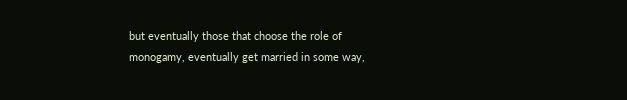but eventually those that choose the role of monogamy, eventually get married in some way,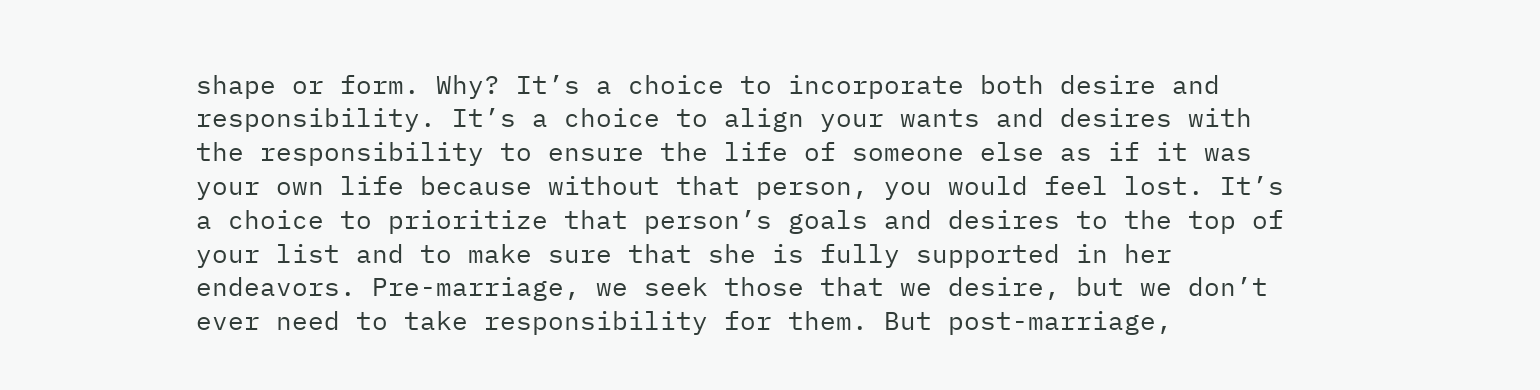shape or form. Why? It’s a choice to incorporate both desire and responsibility. It’s a choice to align your wants and desires with the responsibility to ensure the life of someone else as if it was your own life because without that person, you would feel lost. It’s a choice to prioritize that person’s goals and desires to the top of your list and to make sure that she is fully supported in her endeavors. Pre-marriage, we seek those that we desire, but we don’t ever need to take responsibility for them. But post-marriage,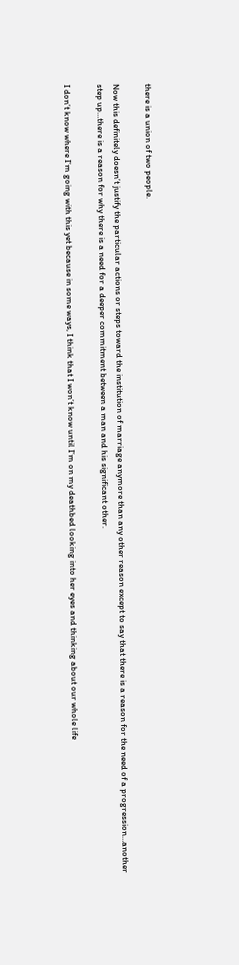there is a union of two people.

Now this definitely doesn’t justify the particular actions or steps toward the institution of marriage anymore than any other reason except to say that there is a reason for the need of a progression…another step up…there is a reason for why there is a need for a deeper commitment between a man and his significant other.

I don’t know where I’m going with this yet because in some ways, I think that I won’t know until I’m on my deathbed looking into her eyes and thinking about our whole life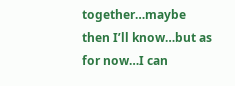together…maybe then I’ll know…but as for now…I can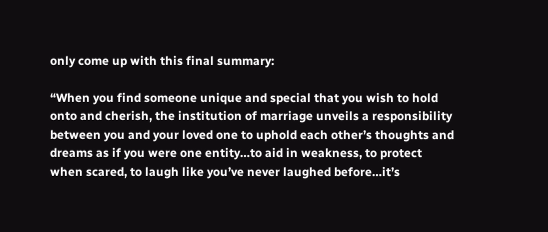only come up with this final summary:

“When you find someone unique and special that you wish to hold onto and cherish, the institution of marriage unveils a responsibility between you and your loved one to uphold each other’s thoughts and dreams as if you were one entity…to aid in weakness, to protect when scared, to laugh like you’ve never laughed before…it’s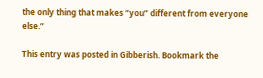the only thing that makes “you” different from everyone else.”

This entry was posted in Gibberish. Bookmark the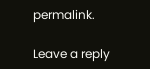permalink.

Leave a reply